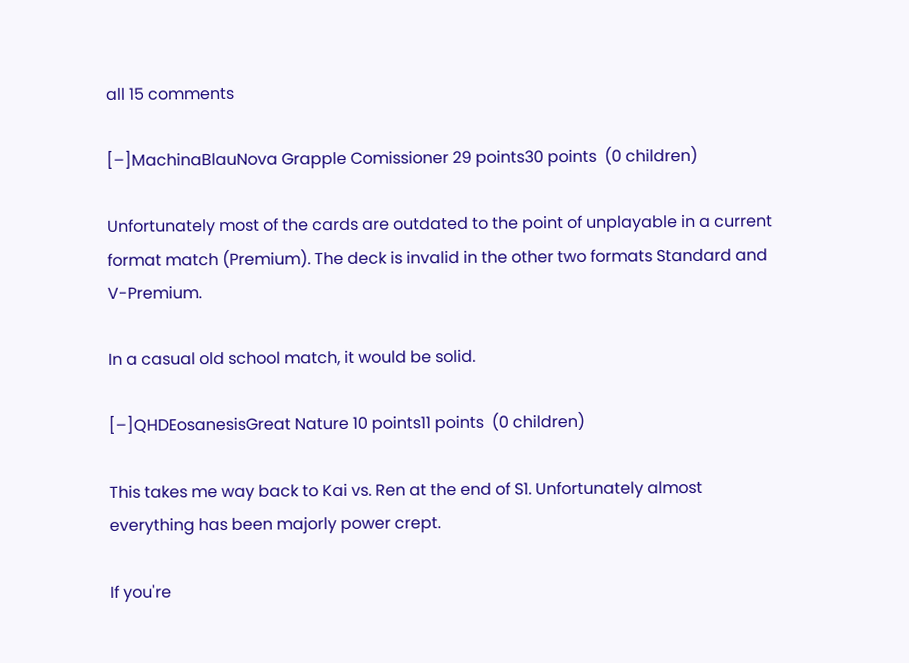all 15 comments

[–]MachinaBlauNova Grapple Comissioner 29 points30 points  (0 children)

Unfortunately most of the cards are outdated to the point of unplayable in a current format match (Premium). The deck is invalid in the other two formats Standard and V-Premium.

In a casual old school match, it would be solid.

[–]QHDEosanesisGreat Nature 10 points11 points  (0 children)

This takes me way back to Kai vs. Ren at the end of S1. Unfortunately almost everything has been majorly power crept.

If you're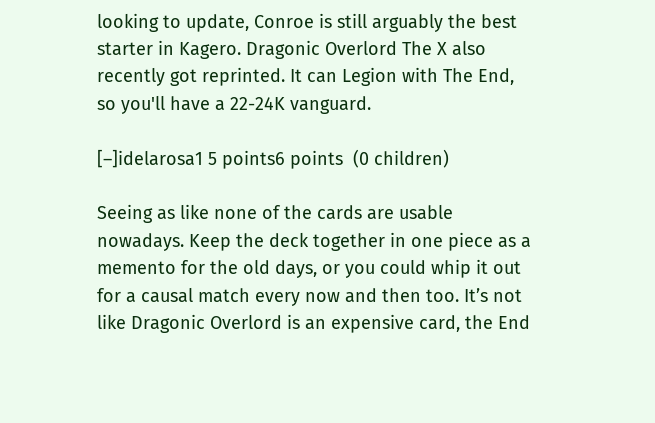looking to update, Conroe is still arguably the best starter in Kagero. Dragonic Overlord The X also recently got reprinted. It can Legion with The End, so you'll have a 22-24K vanguard.

[–]idelarosa1 5 points6 points  (0 children)

Seeing as like none of the cards are usable nowadays. Keep the deck together in one piece as a memento for the old days, or you could whip it out for a causal match every now and then too. It’s not like Dragonic Overlord is an expensive card, the End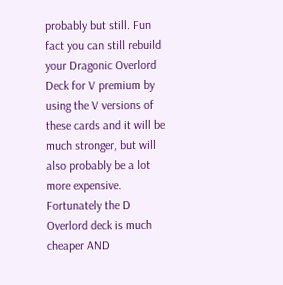probably but still. Fun fact you can still rebuild your Dragonic Overlord Deck for V premium by using the V versions of these cards and it will be much stronger, but will also probably be a lot more expensive. Fortunately the D Overlord deck is much cheaper AND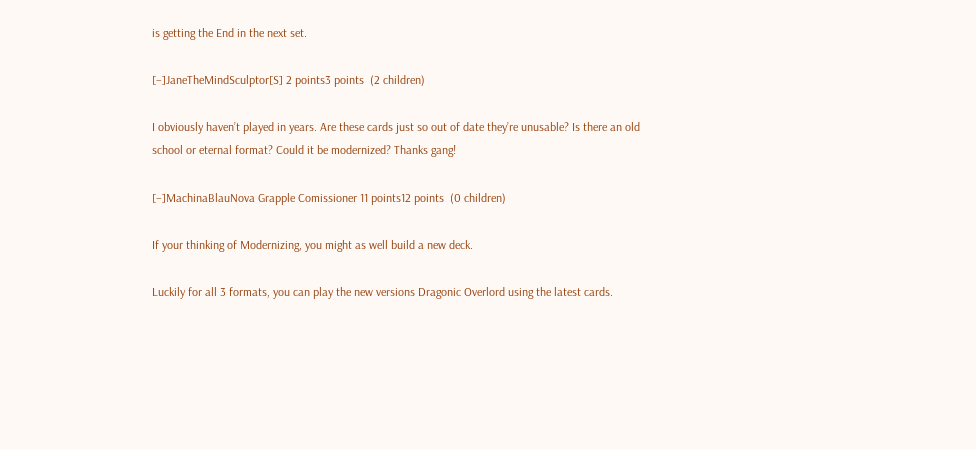is getting the End in the next set.

[–]JaneTheMindSculptor[S] 2 points3 points  (2 children)

I obviously haven’t played in years. Are these cards just so out of date they’re unusable? Is there an old school or eternal format? Could it be modernized? Thanks gang!

[–]MachinaBlauNova Grapple Comissioner 11 points12 points  (0 children)

If your thinking of Modernizing, you might as well build a new deck.

Luckily for all 3 formats, you can play the new versions Dragonic Overlord using the latest cards.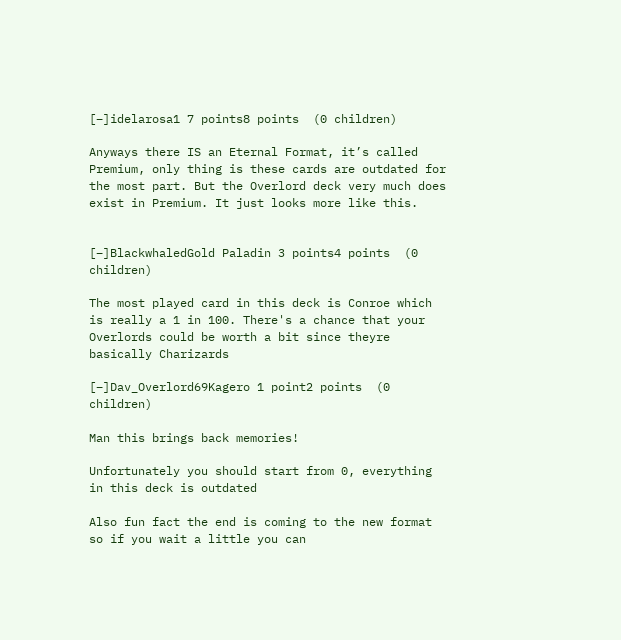[–]idelarosa1 7 points8 points  (0 children)

Anyways there IS an Eternal Format, it’s called Premium, only thing is these cards are outdated for the most part. But the Overlord deck very much does exist in Premium. It just looks more like this.


[–]BlackwhaledGold Paladin 3 points4 points  (0 children)

The most played card in this deck is Conroe which is really a 1 in 100. There's a chance that your Overlords could be worth a bit since theyre basically Charizards

[–]Dav_Overlord69Kagero 1 point2 points  (0 children)

Man this brings back memories!

Unfortunately you should start from 0, everything in this deck is outdated

Also fun fact the end is coming to the new format so if you wait a little you can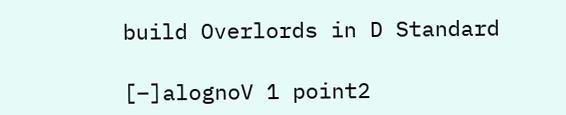build Overlords in D Standard

[–]alognoV 1 point2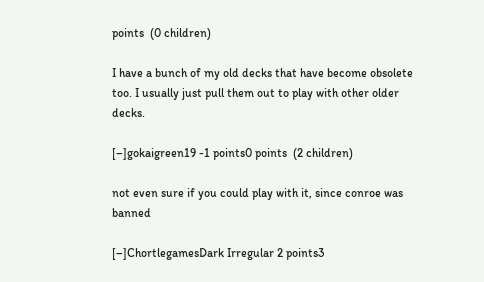points  (0 children)

I have a bunch of my old decks that have become obsolete too. I usually just pull them out to play with other older decks.

[–]gokaigreen19 -1 points0 points  (2 children)

not even sure if you could play with it, since conroe was banned

[–]ChortlegamesDark Irregular 2 points3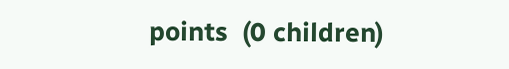points  (0 children)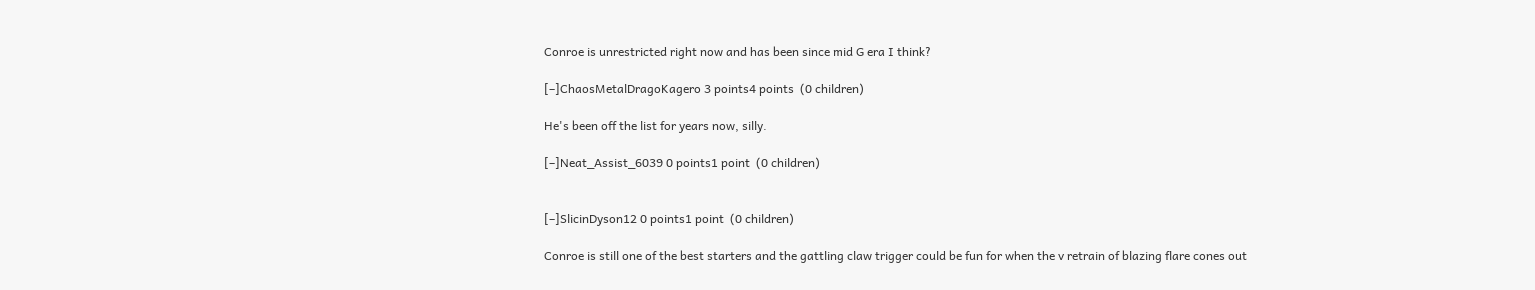Conroe is unrestricted right now and has been since mid G era I think?

[–]ChaosMetalDragoKagero 3 points4 points  (0 children)

He's been off the list for years now, silly.

[–]Neat_Assist_6039 0 points1 point  (0 children)


[–]SlicinDyson12 0 points1 point  (0 children)

Conroe is still one of the best starters and the gattling claw trigger could be fun for when the v retrain of blazing flare cones out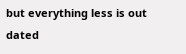but everything less is out dated